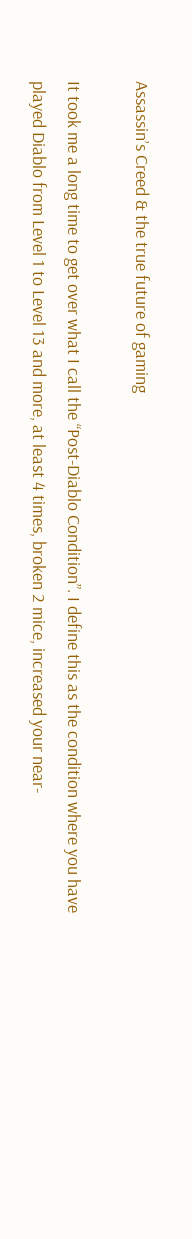Assassin’s Creed & the true future of gaming

It took me a long time to get over what I call the “Post-Diablo Condition”. I define this as the condition where you have played Diablo from Level 1 to Level 13 and more, at least 4 times, broken 2 mice, increased your near-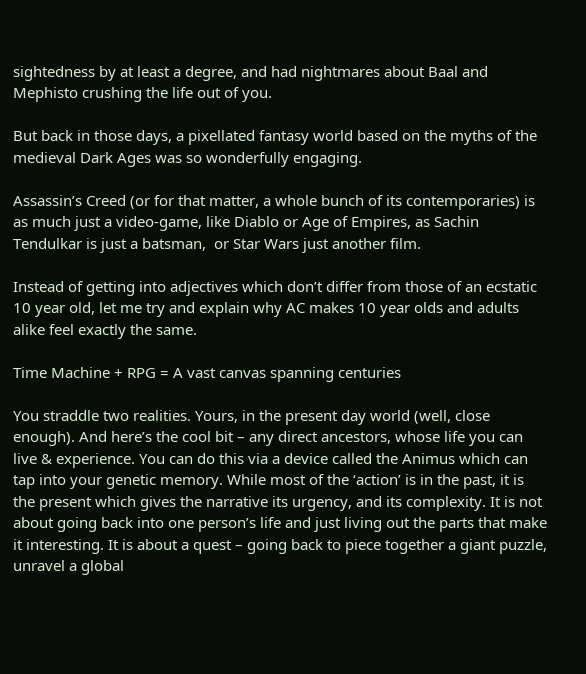sightedness by at least a degree, and had nightmares about Baal and Mephisto crushing the life out of you.

But back in those days, a pixellated fantasy world based on the myths of the medieval Dark Ages was so wonderfully engaging.

Assassin’s Creed (or for that matter, a whole bunch of its contemporaries) is as much just a video-game, like Diablo or Age of Empires, as Sachin Tendulkar is just a batsman,  or Star Wars just another film.

Instead of getting into adjectives which don’t differ from those of an ecstatic 10 year old, let me try and explain why AC makes 10 year olds and adults alike feel exactly the same.

Time Machine + RPG = A vast canvas spanning centuries

You straddle two realities. Yours, in the present day world (well, close enough). And here’s the cool bit – any direct ancestors, whose life you can live & experience. You can do this via a device called the Animus which can tap into your genetic memory. While most of the ‘action’ is in the past, it is the present which gives the narrative its urgency, and its complexity. It is not about going back into one person’s life and just living out the parts that make it interesting. It is about a quest – going back to piece together a giant puzzle, unravel a global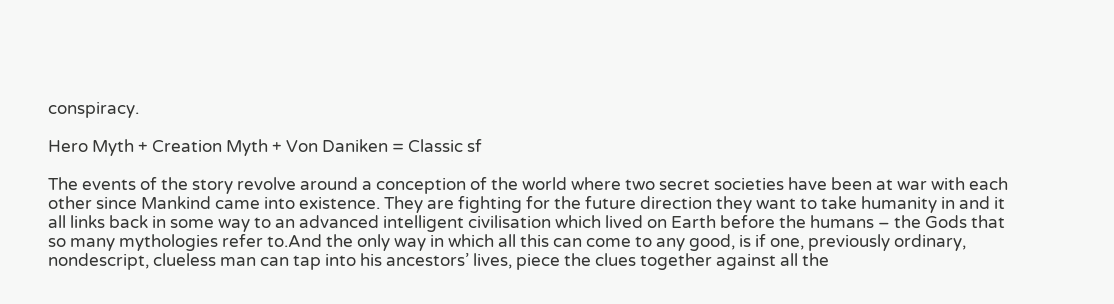conspiracy.

Hero Myth + Creation Myth + Von Daniken = Classic sf

The events of the story revolve around a conception of the world where two secret societies have been at war with each other since Mankind came into existence. They are fighting for the future direction they want to take humanity in and it all links back in some way to an advanced intelligent civilisation which lived on Earth before the humans – the Gods that so many mythologies refer to.And the only way in which all this can come to any good, is if one, previously ordinary, nondescript, clueless man can tap into his ancestors’ lives, piece the clues together against all the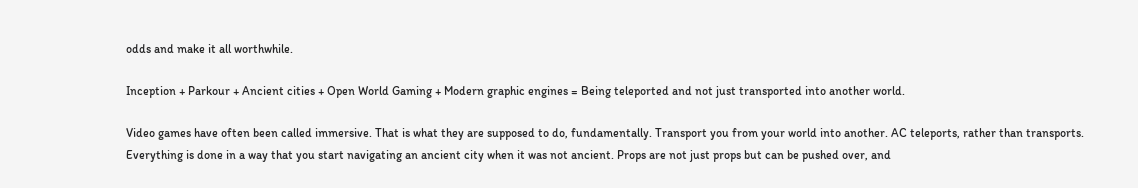odds and make it all worthwhile.

Inception + Parkour + Ancient cities + Open World Gaming + Modern graphic engines = Being teleported and not just transported into another world.

Video games have often been called immersive. That is what they are supposed to do, fundamentally. Transport you from your world into another. AC teleports, rather than transports. Everything is done in a way that you start navigating an ancient city when it was not ancient. Props are not just props but can be pushed over, and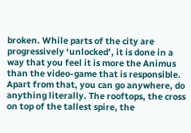broken. While parts of the city are progressively ‘unlocked’, it is done in a way that you feel it is more the Animus than the video-game that is responsible. Apart from that, you can go anywhere, do anything literally. The rooftops, the cross on top of the tallest spire, the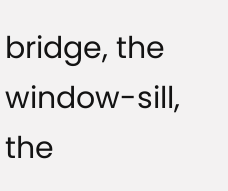bridge, the window-sill, the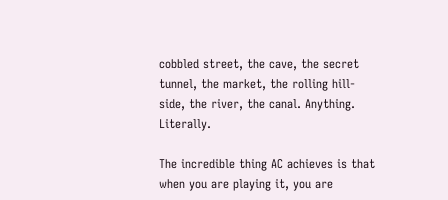cobbled street, the cave, the secret tunnel, the market, the rolling hill-side, the river, the canal. Anything. Literally.

The incredible thing AC achieves is that when you are playing it, you are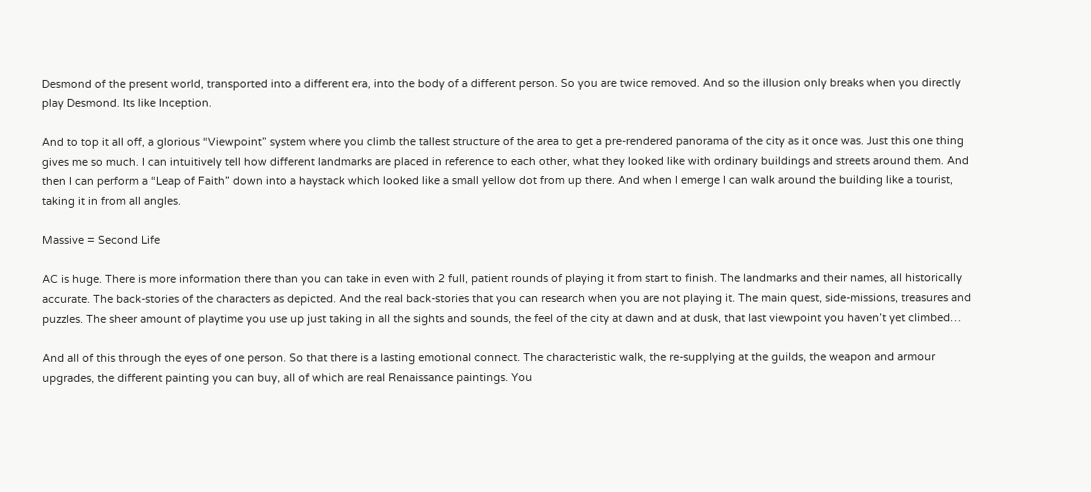Desmond of the present world, transported into a different era, into the body of a different person. So you are twice removed. And so the illusion only breaks when you directly play Desmond. Its like Inception.

And to top it all off, a glorious “Viewpoint” system where you climb the tallest structure of the area to get a pre-rendered panorama of the city as it once was. Just this one thing gives me so much. I can intuitively tell how different landmarks are placed in reference to each other, what they looked like with ordinary buildings and streets around them. And then I can perform a “Leap of Faith” down into a haystack which looked like a small yellow dot from up there. And when I emerge I can walk around the building like a tourist, taking it in from all angles.

Massive = Second Life

AC is huge. There is more information there than you can take in even with 2 full, patient rounds of playing it from start to finish. The landmarks and their names, all historically accurate. The back-stories of the characters as depicted. And the real back-stories that you can research when you are not playing it. The main quest, side-missions, treasures and puzzles. The sheer amount of playtime you use up just taking in all the sights and sounds, the feel of the city at dawn and at dusk, that last viewpoint you haven’t yet climbed…

And all of this through the eyes of one person. So that there is a lasting emotional connect. The characteristic walk, the re-supplying at the guilds, the weapon and armour upgrades, the different painting you can buy, all of which are real Renaissance paintings. You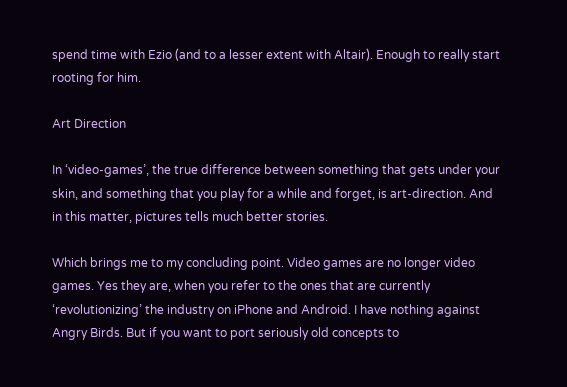spend time with Ezio (and to a lesser extent with Altair). Enough to really start rooting for him.

Art Direction

In ‘video-games’, the true difference between something that gets under your skin, and something that you play for a while and forget, is art-direction. And in this matter, pictures tells much better stories.

Which brings me to my concluding point. Video games are no longer video games. Yes they are, when you refer to the ones that are currently ‘revolutionizing’ the industry on iPhone and Android. I have nothing against Angry Birds. But if you want to port seriously old concepts to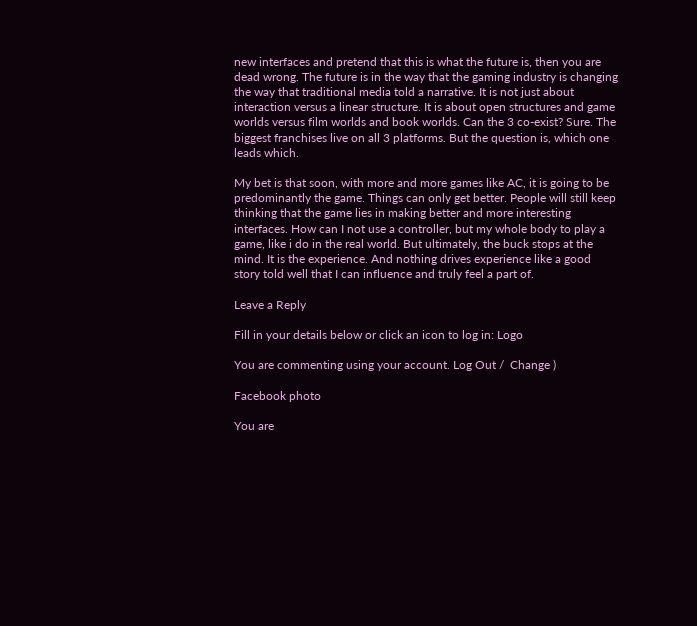new interfaces and pretend that this is what the future is, then you are dead wrong. The future is in the way that the gaming industry is changing the way that traditional media told a narrative. It is not just about interaction versus a linear structure. It is about open structures and game worlds versus film worlds and book worlds. Can the 3 co-exist? Sure. The biggest franchises live on all 3 platforms. But the question is, which one leads which.

My bet is that soon, with more and more games like AC, it is going to be predominantly the game. Things can only get better. People will still keep thinking that the game lies in making better and more interesting interfaces. How can I not use a controller, but my whole body to play a game, like i do in the real world. But ultimately, the buck stops at the mind. It is the experience. And nothing drives experience like a good story told well that I can influence and truly feel a part of.

Leave a Reply

Fill in your details below or click an icon to log in: Logo

You are commenting using your account. Log Out /  Change )

Facebook photo

You are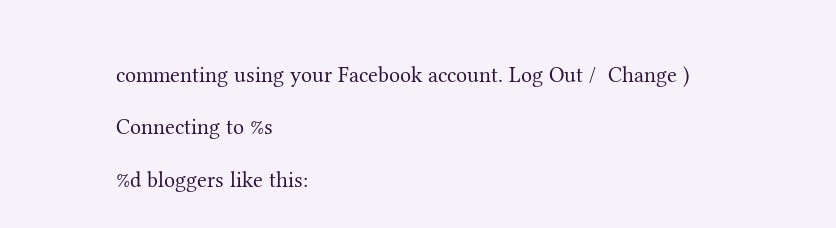commenting using your Facebook account. Log Out /  Change )

Connecting to %s

%d bloggers like this: